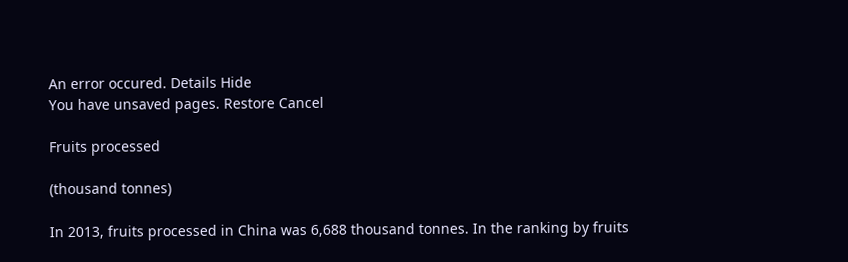An error occured. Details Hide
You have unsaved pages. Restore Cancel

Fruits processed

(thousand tonnes)

In 2013, fruits processed in China was 6,688 thousand tonnes. In the ranking by fruits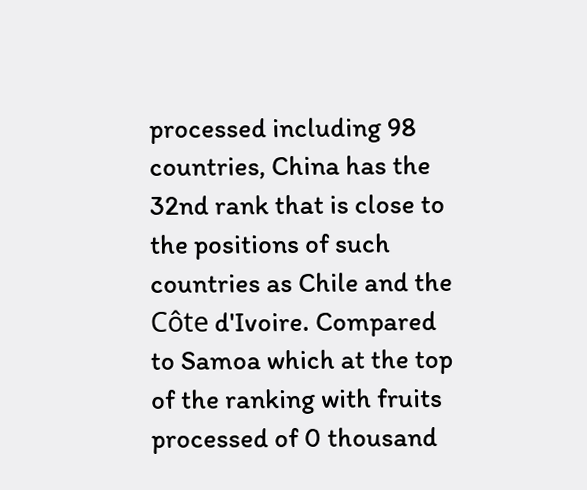processed including 98 countries, China has the 32nd rank that is close to the positions of such countries as Chile and the Côte d'Ivoire. Compared to Samoa which at the top of the ranking with fruits processed of 0 thousand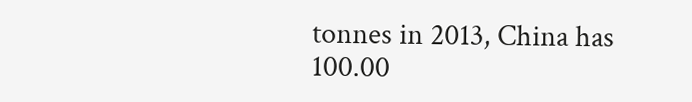tonnes in 2013, China has 100.00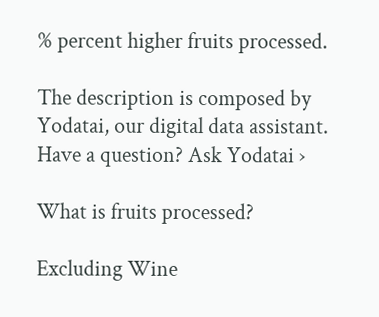% percent higher fruits processed.

The description is composed by Yodatai, our digital data assistant. Have a question? Ask Yodatai ›

What is fruits processed?

Excluding Wine